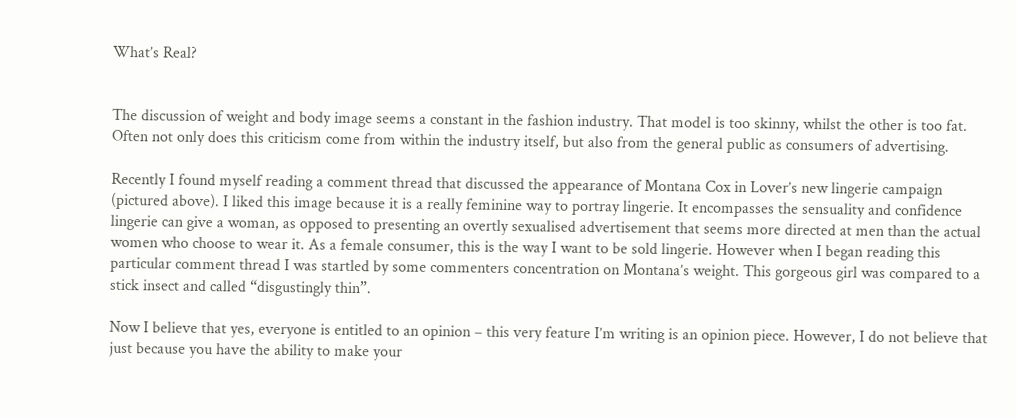What’s Real?


The discussion of weight and body image seems a constant in the fashion industry. That model is too skinny, whilst the other is too fat. Often not only does this criticism come from within the industry itself, but also from the general public as consumers of advertising.

Recently I found myself reading a comment thread that discussed the appearance of Montana Cox in Lover’s new lingerie campaign (pictured above). I liked this image because it is a really feminine way to portray lingerie. It encompasses the sensuality and confidence lingerie can give a woman, as opposed to presenting an overtly sexualised advertisement that seems more directed at men than the actual women who choose to wear it. As a female consumer, this is the way I want to be sold lingerie. However when I began reading this particular comment thread I was startled by some commenters concentration on Montana’s weight. This gorgeous girl was compared to a stick insect and called “disgustingly thin”.

Now I believe that yes, everyone is entitled to an opinion – this very feature I’m writing is an opinion piece. However, I do not believe that just because you have the ability to make your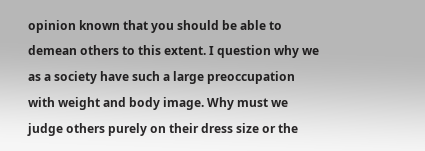opinion known that you should be able to demean others to this extent. I question why we as a society have such a large preoccupation with weight and body image. Why must we judge others purely on their dress size or the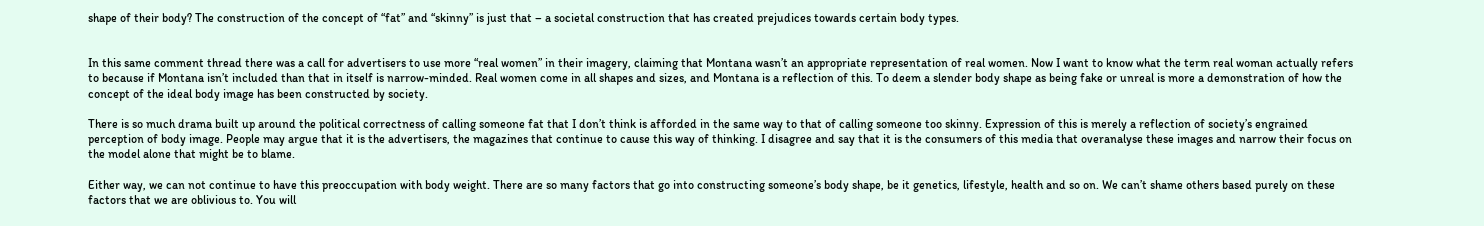shape of their body? The construction of the concept of “fat” and “skinny” is just that – a societal construction that has created prejudices towards certain body types.


In this same comment thread there was a call for advertisers to use more “real women” in their imagery, claiming that Montana wasn’t an appropriate representation of real women. Now I want to know what the term real woman actually refers to because if Montana isn’t included than that in itself is narrow-minded. Real women come in all shapes and sizes, and Montana is a reflection of this. To deem a slender body shape as being fake or unreal is more a demonstration of how the concept of the ideal body image has been constructed by society.

There is so much drama built up around the political correctness of calling someone fat that I don’t think is afforded in the same way to that of calling someone too skinny. Expression of this is merely a reflection of society’s engrained perception of body image. People may argue that it is the advertisers, the magazines that continue to cause this way of thinking. I disagree and say that it is the consumers of this media that overanalyse these images and narrow their focus on the model alone that might be to blame.

Either way, we can not continue to have this preoccupation with body weight. There are so many factors that go into constructing someone’s body shape, be it genetics, lifestyle, health and so on. We can’t shame others based purely on these factors that we are oblivious to. You will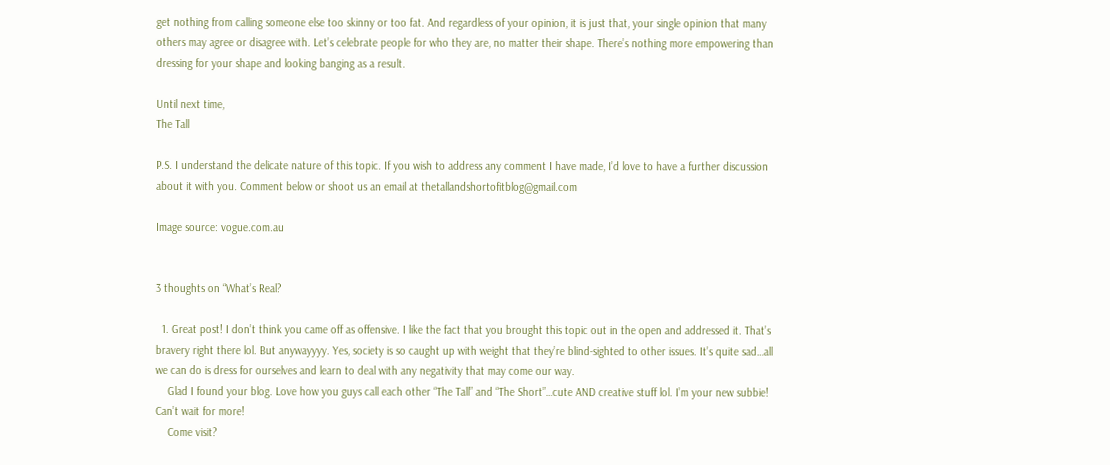get nothing from calling someone else too skinny or too fat. And regardless of your opinion, it is just that, your single opinion that many others may agree or disagree with. Let’s celebrate people for who they are, no matter their shape. There’s nothing more empowering than dressing for your shape and looking banging as a result.

Until next time,
The Tall

P.S. I understand the delicate nature of this topic. If you wish to address any comment I have made, I’d love to have a further discussion about it with you. Comment below or shoot us an email at thetallandshortofitblog@gmail.com

Image source: vogue.com.au


3 thoughts on “What’s Real?

  1. Great post! I don’t think you came off as offensive. I like the fact that you brought this topic out in the open and addressed it. That’s bravery right there lol. But anywayyyy. Yes, society is so caught up with weight that they’re blind-sighted to other issues. It’s quite sad…all we can do is dress for ourselves and learn to deal with any negativity that may come our way.
    Glad I found your blog. Love how you guys call each other “The Tall” and “The Short”…cute AND creative stuff lol. I’m your new subbie! Can’t wait for more!
    Come visit?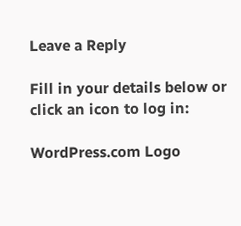Leave a Reply

Fill in your details below or click an icon to log in:

WordPress.com Logo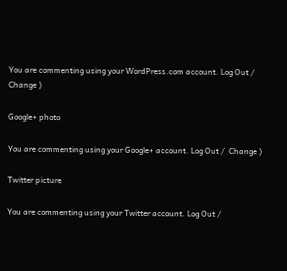You are commenting using your WordPress.com account. Log Out /  Change )

Google+ photo

You are commenting using your Google+ account. Log Out /  Change )

Twitter picture

You are commenting using your Twitter account. Log Out /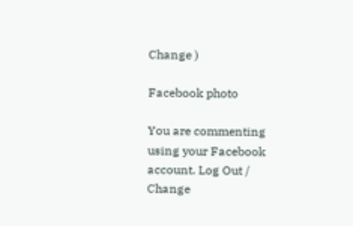Change )

Facebook photo

You are commenting using your Facebook account. Log Out /  Change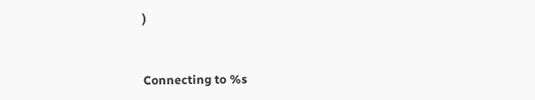)


Connecting to %s